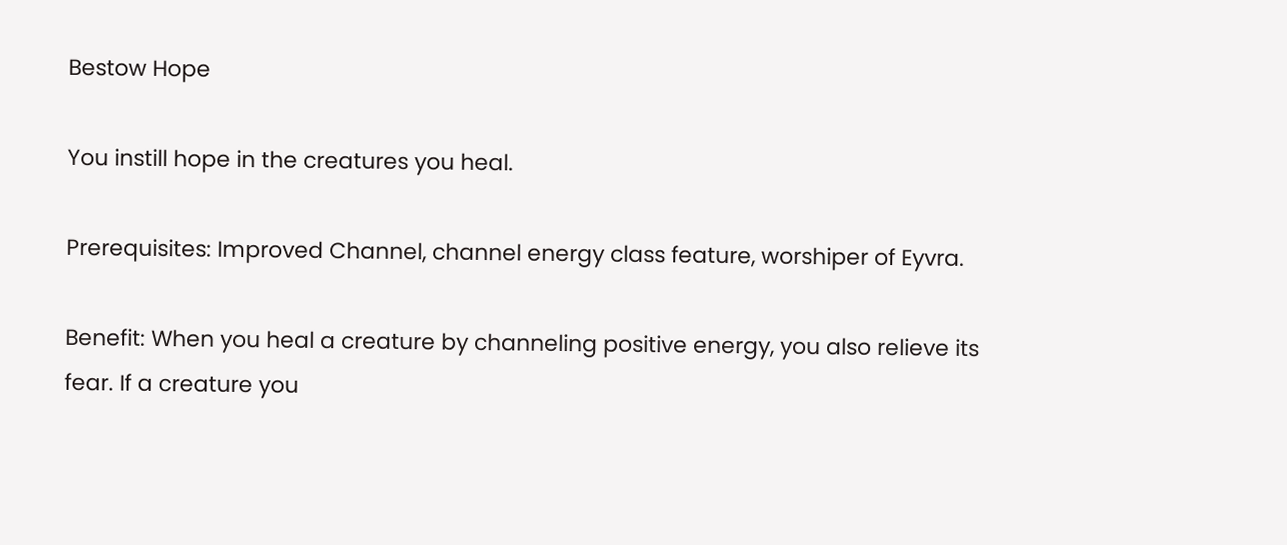Bestow Hope

You instill hope in the creatures you heal.

Prerequisites: Improved Channel, channel energy class feature, worshiper of Eyvra.

Benefit: When you heal a creature by channeling positive energy, you also relieve its fear. If a creature you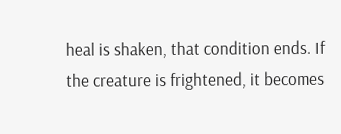heal is shaken, that condition ends. If the creature is frightened, it becomes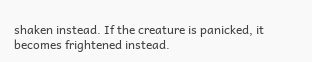shaken instead. If the creature is panicked, it becomes frightened instead.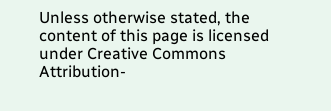Unless otherwise stated, the content of this page is licensed under Creative Commons Attribution-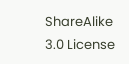ShareAlike 3.0 License